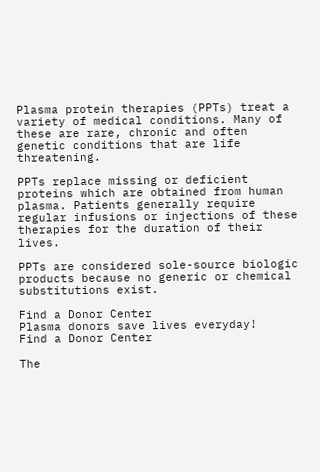Plasma protein therapies (PPTs) treat a variety of medical conditions. Many of these are rare, chronic and often genetic conditions that are life threatening.

PPTs replace missing or deficient proteins which are obtained from human plasma. Patients generally require regular infusions or injections of these therapies for the duration of their lives.

PPTs are considered sole-source biologic products because no generic or chemical substitutions exist.

Find a Donor Center
Plasma donors save lives everyday!
Find a Donor Center

The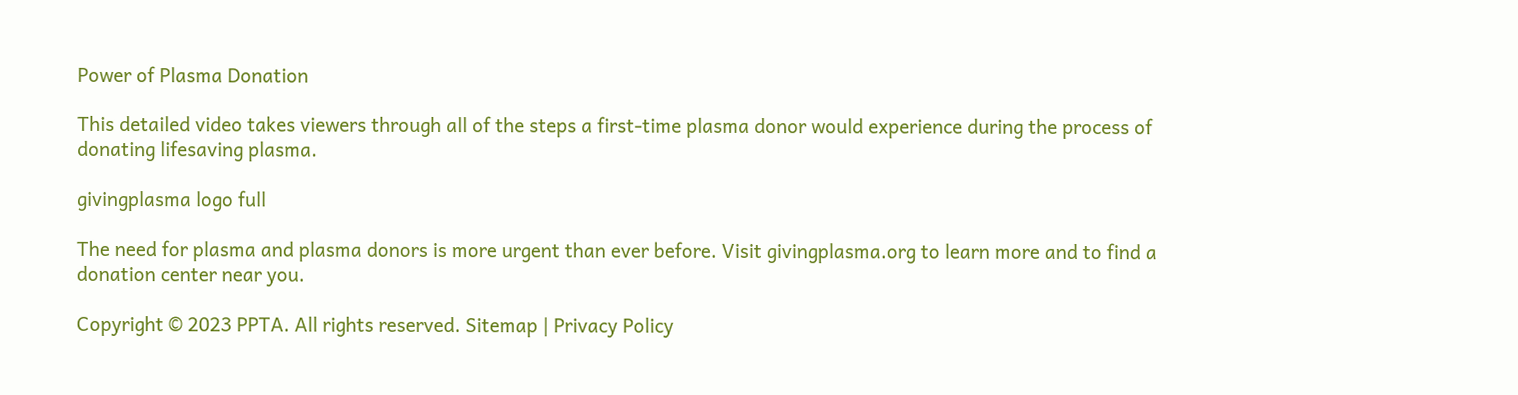Power of Plasma Donation

This detailed video takes viewers through all of the steps a first-time plasma donor would experience during the process of donating lifesaving plasma.

givingplasma logo full

The need for plasma and plasma donors is more urgent than ever before. Visit givingplasma.org to learn more and to find a donation center near you.

Copyright © 2023 PPTA. All rights reserved. Sitemap | Privacy Policy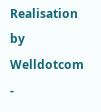Realisation by Welldotcom -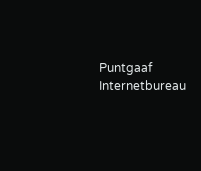Puntgaaf Internetbureau